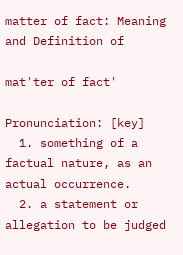matter of fact: Meaning and Definition of

mat'ter of fact'

Pronunciation: [key]
  1. something of a factual nature, as an actual occurrence.
  2. a statement or allegation to be judged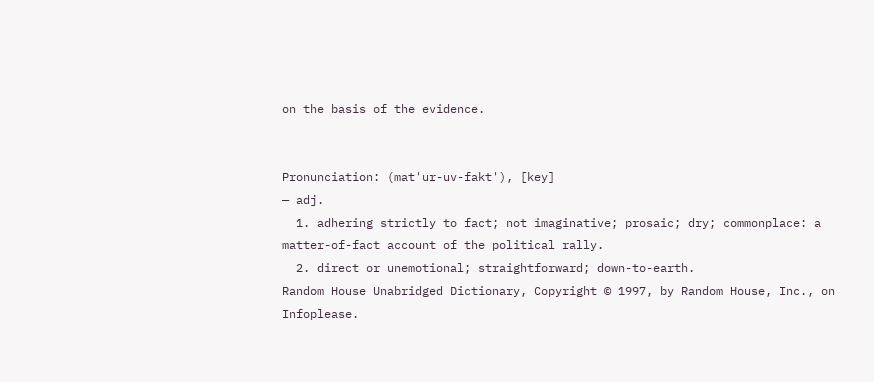on the basis of the evidence.


Pronunciation: (mat'ur-uv-fakt'), [key]
— adj.
  1. adhering strictly to fact; not imaginative; prosaic; dry; commonplace: a matter-of-fact account of the political rally.
  2. direct or unemotional; straightforward; down-to-earth.
Random House Unabridged Dictionary, Copyright © 1997, by Random House, Inc., on Infoplease.